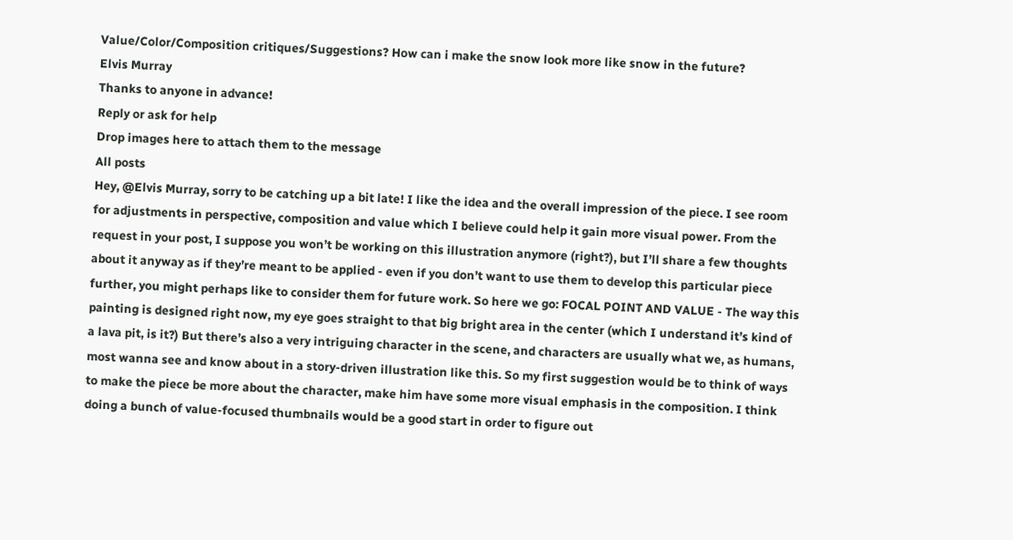Value/Color/Composition critiques/Suggestions? How can i make the snow look more like snow in the future?
Elvis Murray
Thanks to anyone in advance!
Reply or ask for help
Drop images here to attach them to the message
All posts
Hey, @Elvis Murray, sorry to be catching up a bit late! I like the idea and the overall impression of the piece. I see room for adjustments in perspective, composition and value which I believe could help it gain more visual power. From the request in your post, I suppose you won’t be working on this illustration anymore (right?), but I’ll share a few thoughts about it anyway as if they’re meant to be applied - even if you don’t want to use them to develop this particular piece further, you might perhaps like to consider them for future work. So here we go: FOCAL POINT AND VALUE - The way this painting is designed right now, my eye goes straight to that big bright area in the center (which I understand it’s kind of a lava pit, is it?) But there’s also a very intriguing character in the scene, and characters are usually what we, as humans, most wanna see and know about in a story-driven illustration like this. So my first suggestion would be to think of ways to make the piece be more about the character, make him have some more visual emphasis in the composition. I think doing a bunch of value-focused thumbnails would be a good start in order to figure out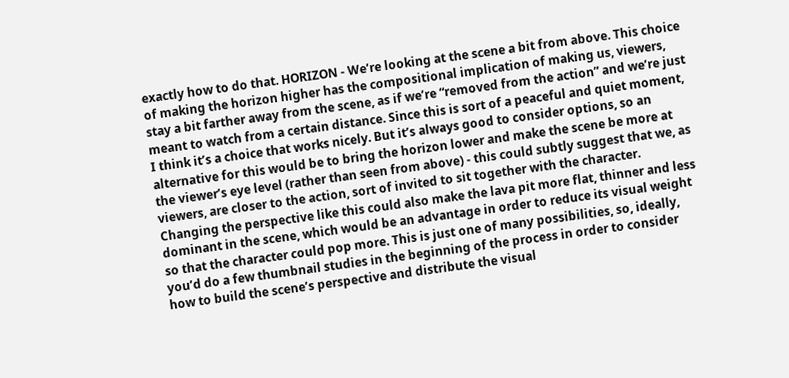exactly how to do that. HORIZON - We’re looking at the scene a bit from above. This choice of making the horizon higher has the compositional implication of making us, viewers, stay a bit farther away from the scene, as if we’re “removed from the action” and we’re just meant to watch from a certain distance. Since this is sort of a peaceful and quiet moment, I think it’s a choice that works nicely. But it’s always good to consider options, so an alternative for this would be to bring the horizon lower and make the scene be more at the viewer’s eye level (rather than seen from above) - this could subtly suggest that we, as viewers, are closer to the action, sort of invited to sit together with the character. Changing the perspective like this could also make the lava pit more flat, thinner and less dominant in the scene, which would be an advantage in order to reduce its visual weight so that the character could pop more. This is just one of many possibilities, so, ideally, you’d do a few thumbnail studies in the beginning of the process in order to consider how to build the scene’s perspective and distribute the visual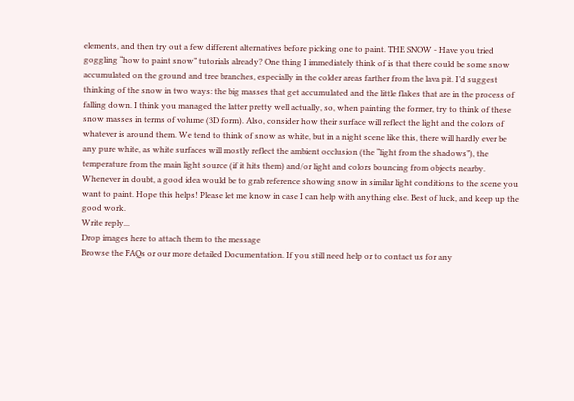elements, and then try out a few different alternatives before picking one to paint. THE SNOW - Have you tried goggling “how to paint snow” tutorials already? One thing I immediately think of is that there could be some snow accumulated on the ground and tree branches, especially in the colder areas farther from the lava pit. I’d suggest thinking of the snow in two ways: the big masses that get accumulated and the little flakes that are in the process of falling down. I think you managed the latter pretty well actually, so, when painting the former, try to think of these snow masses in terms of volume (3D form). Also, consider how their surface will reflect the light and the colors of whatever is around them. We tend to think of snow as white, but in a night scene like this, there will hardly ever be any pure white, as white surfaces will mostly reflect the ambient occlusion (the “light from the shadows”), the temperature from the main light source (if it hits them) and/or light and colors bouncing from objects nearby. Whenever in doubt, a good idea would be to grab reference showing snow in similar light conditions to the scene you want to paint. Hope this helps! Please let me know in case I can help with anything else. Best of luck, and keep up the good work.
Write reply...
Drop images here to attach them to the message
Browse the FAQs or our more detailed Documentation. If you still need help or to contact us for any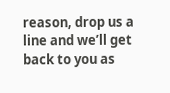reason, drop us a line and we’ll get back to you as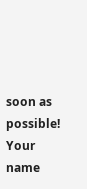soon as possible!
Your name